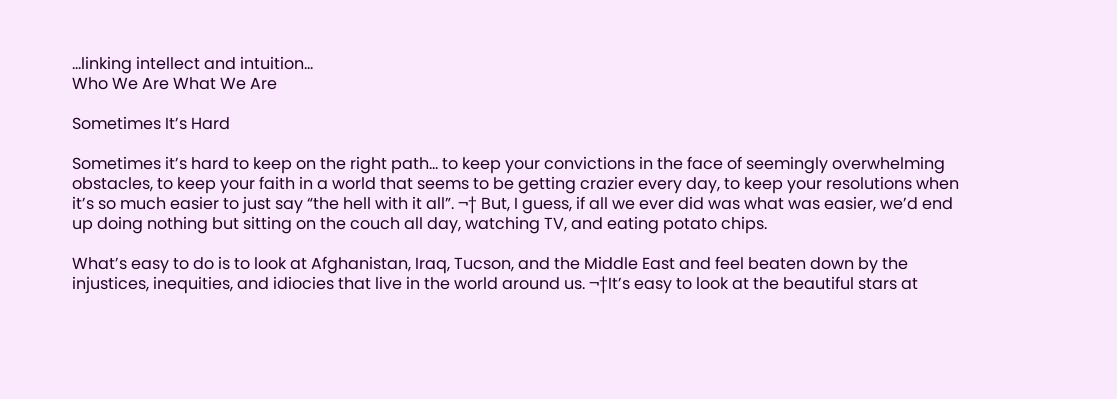…linking intellect and intuition…
Who We Are What We Are

Sometimes It’s Hard

Sometimes it’s hard to keep on the right path… to keep your convictions in the face of seemingly overwhelming obstacles, to keep your faith in a world that seems to be getting crazier every day, to keep your resolutions when it’s so much easier to just say “the hell with it all”. ¬† But, I guess, if all we ever did was what was easier, we’d end up doing nothing but sitting on the couch all day, watching TV, and eating potato chips.

What’s easy to do is to look at Afghanistan, Iraq, Tucson, and the Middle East and feel beaten down by the injustices, inequities, and idiocies that live in the world around us. ¬†It’s easy to look at the beautiful stars at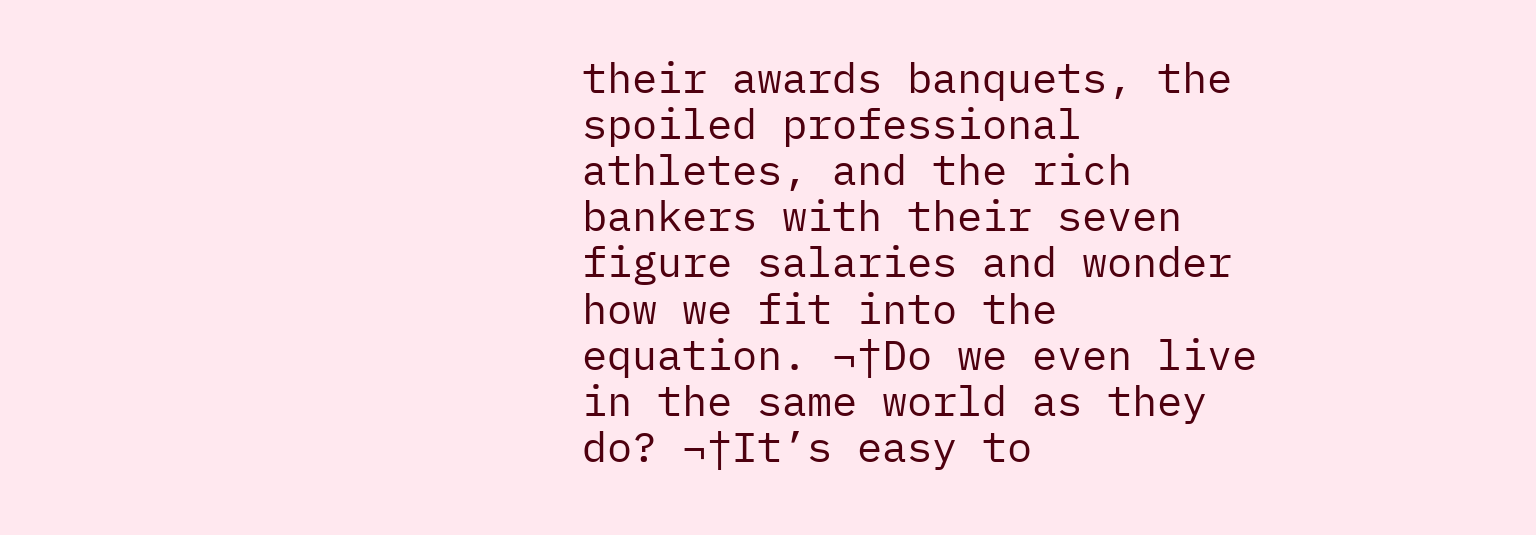their awards banquets, the spoiled professional athletes, and the rich bankers with their seven figure salaries and wonder how we fit into the equation. ¬†Do we even live in the same world as they do? ¬†It’s easy to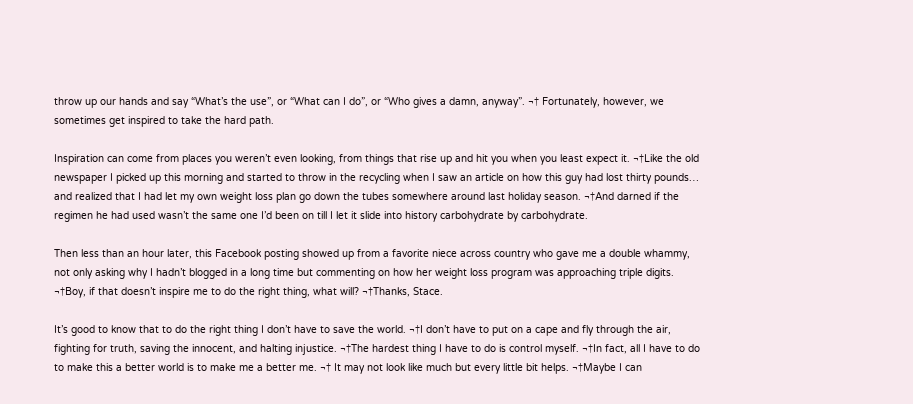throw up our hands and say “What’s the use”, or “What can I do”, or “Who gives a damn, anyway”. ¬† Fortunately, however, we sometimes get inspired to take the hard path.

Inspiration can come from places you weren’t even looking, from things that rise up and hit you when you least expect it. ¬†Like the old newspaper I picked up this morning and started to throw in the recycling when I saw an article on how this guy had lost thirty pounds… and realized that I had let my own weight loss plan go down the tubes somewhere around last holiday season. ¬†And darned if the regimen he had used wasn’t the same one I’d been on till I let it slide into history carbohydrate by carbohydrate.

Then less than an hour later, this Facebook posting showed up from a favorite niece across country who gave me a double whammy, not only asking why I hadn’t blogged in a long time but commenting on how her weight loss program was approaching triple digits. ¬†Boy, if that doesn’t inspire me to do the right thing, what will? ¬†Thanks, Stace.

It’s good to know that to do the right thing I don’t have to save the world. ¬†I don’t have to put on a cape and fly through the air, fighting for truth, saving the innocent, and halting injustice. ¬†The hardest thing I have to do is control myself. ¬†In fact, all I have to do to make this a better world is to make me a better me. ¬† It may not look like much but every little bit helps. ¬†Maybe I can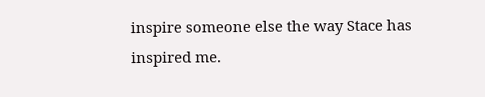inspire someone else the way Stace has inspired me.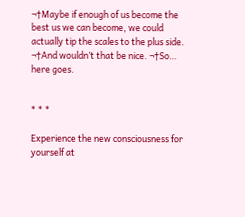¬†Maybe if enough of us become the best us we can become, we could actually tip the scales to the plus side. ¬†And wouldn’t that be nice. ¬†So… here goes.


* * *

Experience the new consciousness for yourself at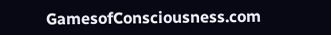GamesofConsciousness.com